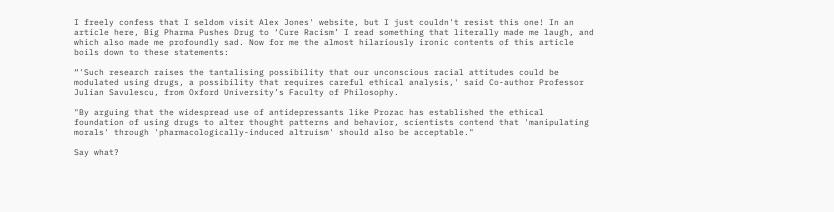I freely confess that I seldom visit Alex Jones' website, but I just couldn't resist this one! In an article here, Big Pharma Pushes Drug to ‘Cure Racism’ I read something that literally made me laugh, and which also made me profoundly sad. Now for me the almost hilariously ironic contents of this article boils down to these statements:

“'Such research raises the tantalising possibility that our unconscious racial attitudes could be modulated using drugs, a possibility that requires careful ethical analysis,' said Co-author Professor Julian Savulescu, from Oxford University’s Faculty of Philosophy.

"By arguing that the widespread use of antidepressants like Prozac has established the ethical foundation of using drugs to alter thought patterns and behavior, scientists contend that 'manipulating morals' through 'pharmacologically-induced altruism' should also be acceptable."

Say what?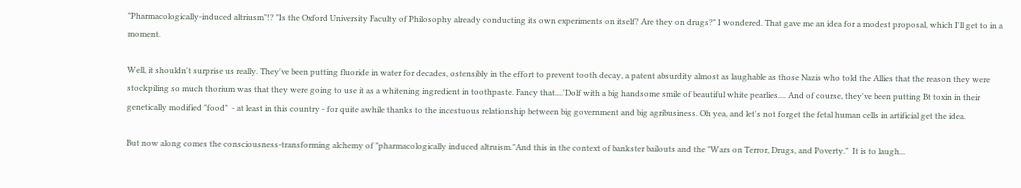"Pharmacologically-induced altriusm"!? "Is the Oxford University Faculty of Philosophy already conducting its own experiments on itself? Are they on drugs?" I wondered. That gave me an idea for a modest proposal, which I'll get to in a moment.

Well, it shouldn't surprise us really. They've been putting fluoride in water for decades, ostensibly in the effort to prevent tooth decay, a patent absurdity almost as laughable as those Nazis who told the Allies that the reason they were stockpiling so much thorium was that they were going to use it as a whitening ingredient in toothpaste. Fancy that....'Dolf with a big handsome smile of beautiful white pearlies.... And of course, they've been putting Bt toxin in their genetically modified "food"  - at least in this country - for quite awhile thanks to the incestuous relationship between big government and big agribusiness. Oh yea, and let's not forget the fetal human cells in artificial get the idea.

But now along comes the consciousness-transforming alchemy of "pharmacologically induced altruism."And this in the context of bankster bailouts and the "Wars on Terror, Drugs, and Poverty."  It is to laugh...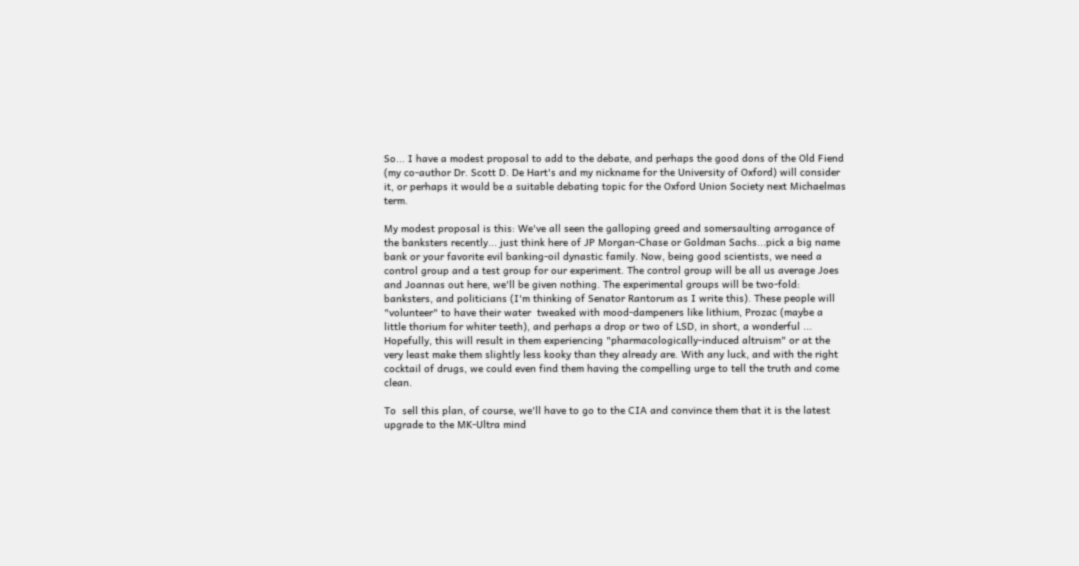So... I have a modest proposal to add to the debate, and perhaps the good dons of the Old Fiend (my co-author Dr. Scott D. De Hart's and my nickname for the University of Oxford) will consider it, or perhaps it would be a suitable debating topic for the Oxford Union Society next Michaelmas term.

My modest proposal is this: We've all seen the galloping greed and somersaulting arrogance of the banksters recently... just think here of JP Morgan-Chase or Goldman Sachs...pick a big name bank or your favorite evil banking-oil dynastic family. Now, being good scientists, we need a control group and a test group for our experiment. The control group will be all us average Joes and Joannas out here, we'll be given nothing. The experimental groups will be two-fold: banksters, and politicians (I'm thinking of Senator Rantorum as I write this). These people will "volunteer" to have their water  tweaked with mood-dampeners like lithium, Prozac (maybe a little thorium for whiter teeth), and perhaps a drop or two of LSD, in short, a wonderful ... Hopefully, this will result in them experiencing "pharmacologically-induced altruism" or at the very least make them slightly less kooky than they already are. With any luck, and with the right cocktail of drugs, we could even find them having the compelling urge to tell the truth and come clean.

To  sell this plan, of course, we'll have to go to the CIA and convince them that it is the latest upgrade to the MK-Ultra mind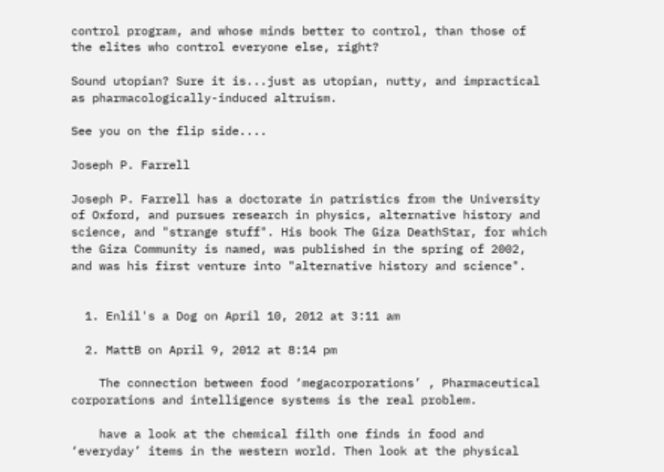control program, and whose minds better to control, than those of the elites who control everyone else, right?

Sound utopian? Sure it is...just as utopian, nutty, and impractical as pharmacologically-induced altruism.

See you on the flip side....

Joseph P. Farrell

Joseph P. Farrell has a doctorate in patristics from the University of Oxford, and pursues research in physics, alternative history and science, and "strange stuff". His book The Giza DeathStar, for which the Giza Community is named, was published in the spring of 2002, and was his first venture into "alternative history and science".


  1. Enlil's a Dog on April 10, 2012 at 3:11 am

  2. MattB on April 9, 2012 at 8:14 pm

    The connection between food ‘megacorporations’ , Pharmaceutical corporations and intelligence systems is the real problem.

    have a look at the chemical filth one finds in food and ‘everyday’ items in the western world. Then look at the physical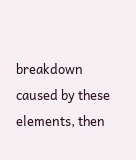breakdown caused by these elements, then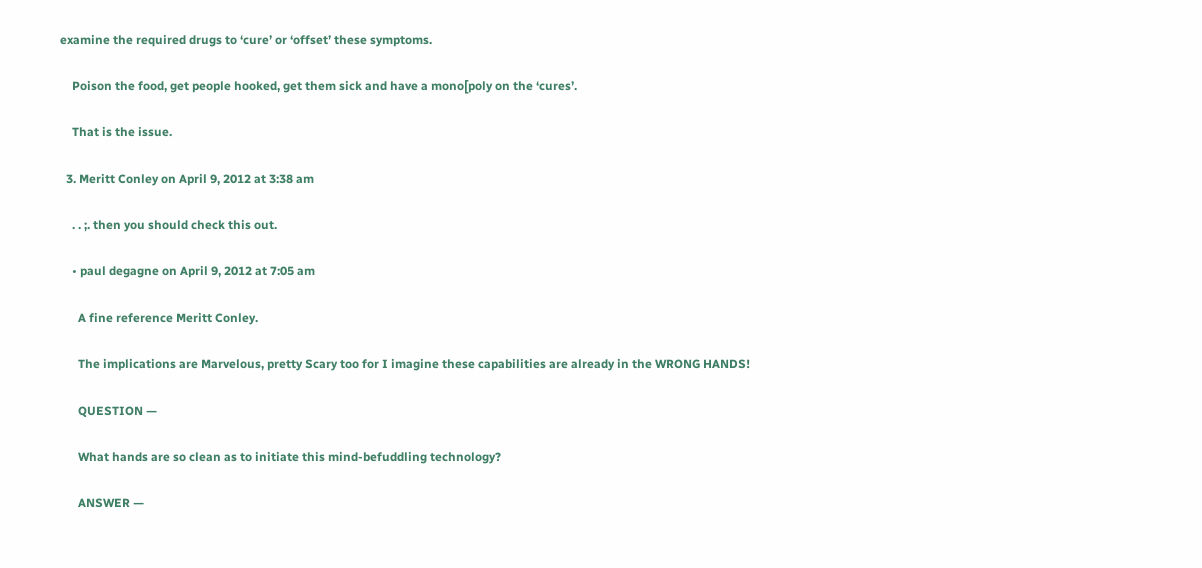examine the required drugs to ‘cure’ or ‘offset’ these symptoms.

    Poison the food, get people hooked, get them sick and have a mono[poly on the ‘cures’.

    That is the issue.

  3. Meritt Conley on April 9, 2012 at 3:38 am

    . . ;. then you should check this out.

    • paul degagne on April 9, 2012 at 7:05 am

      A fine reference Meritt Conley.

      The implications are Marvelous, pretty Scary too for I imagine these capabilities are already in the WRONG HANDS!

      QUESTION —

      What hands are so clean as to initiate this mind-befuddling technology?

      ANSWER —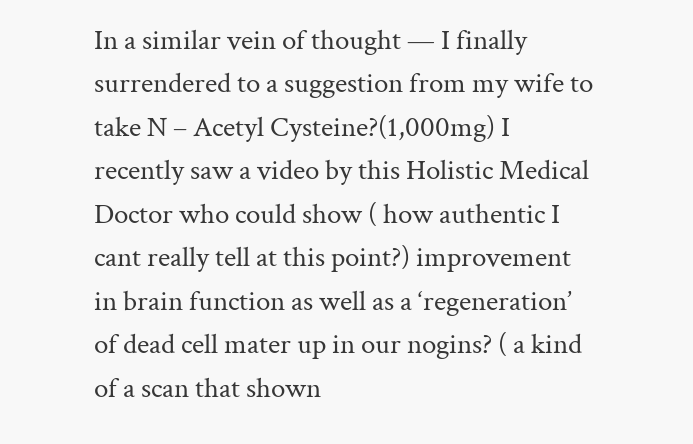In a similar vein of thought — I finally surrendered to a suggestion from my wife to take N – Acetyl Cysteine?(1,000mg) I recently saw a video by this Holistic Medical Doctor who could show ( how authentic I cant really tell at this point?) improvement in brain function as well as a ‘regeneration’ of dead cell mater up in our nogins? ( a kind of a scan that shown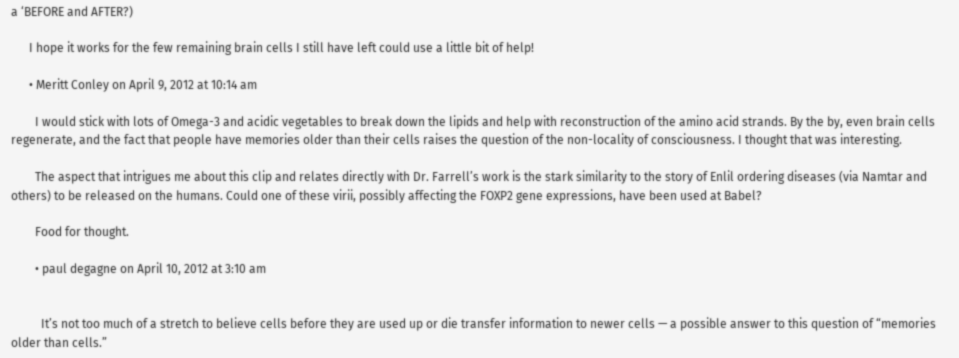a ‘BEFORE and AFTER?)

      I hope it works for the few remaining brain cells I still have left could use a little bit of help!

      • Meritt Conley on April 9, 2012 at 10:14 am

        I would stick with lots of Omega-3 and acidic vegetables to break down the lipids and help with reconstruction of the amino acid strands. By the by, even brain cells regenerate, and the fact that people have memories older than their cells raises the question of the non-locality of consciousness. I thought that was interesting.

        The aspect that intrigues me about this clip and relates directly with Dr. Farrell’s work is the stark similarity to the story of Enlil ordering diseases (via Namtar and others) to be released on the humans. Could one of these virii, possibly affecting the FOXP2 gene expressions, have been used at Babel?

        Food for thought.

        • paul degagne on April 10, 2012 at 3:10 am


          It’s not too much of a stretch to believe cells before they are used up or die transfer information to newer cells — a possible answer to this question of “memories older than cells.”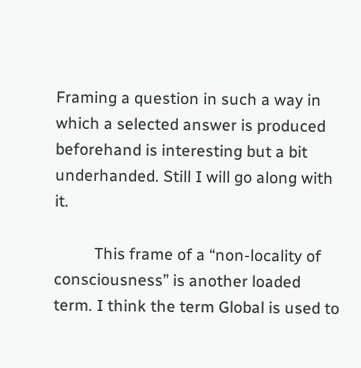Framing a question in such a way in which a selected answer is produced beforehand is interesting but a bit underhanded. Still I will go along with it.

          This frame of a “non-locality of consciousness” is another loaded term. I think the term Global is used to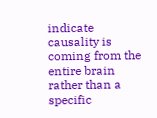indicate causality is coming from the entire brain rather than a specific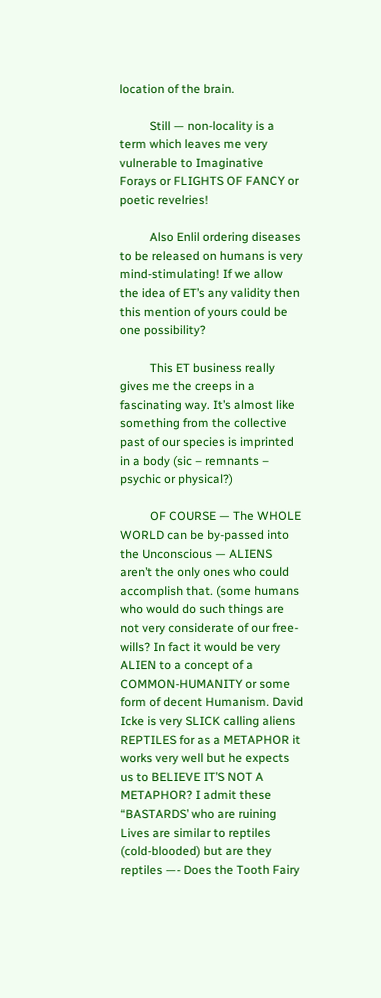location of the brain.

          Still — non-locality is a term which leaves me very vulnerable to Imaginative Forays or FLIGHTS OF FANCY or poetic revelries!

          Also Enlil ordering diseases to be released on humans is very mind-stimulating! If we allow the idea of ET’s any validity then this mention of yours could be one possibility?

          This ET business really gives me the creeps in a fascinating way. It’s almost like something from the collective past of our species is imprinted in a body (sic – remnants – psychic or physical?)

          OF COURSE — The WHOLE WORLD can be by-passed into the Unconscious — ALIENS aren’t the only ones who could accomplish that. (some humans who would do such things are not very considerate of our free-wills? In fact it would be very ALIEN to a concept of a COMMON-HUMANITY or some form of decent Humanism. David Icke is very SLICK calling aliens REPTILES for as a METAPHOR it works very well but he expects us to BELIEVE IT’S NOT A METAPHOR? I admit these “BASTARDS’ who are ruining Lives are similar to reptiles (cold-blooded) but are they reptiles —- Does the Tooth Fairy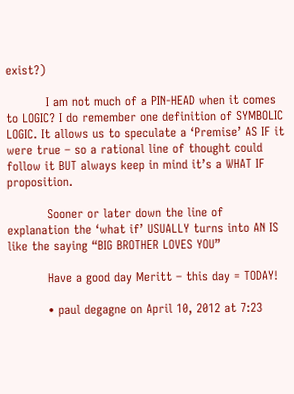exist?)

          I am not much of a PIN-HEAD when it comes to LOGIC? I do remember one definition of SYMBOLIC LOGIC. It allows us to speculate a ‘Premise’ AS IF it were true – so a rational line of thought could follow it BUT always keep in mind it’s a WHAT IF proposition.

          Sooner or later down the line of explanation the ‘what if’ USUALLY turns into AN IS like the saying “BIG BROTHER LOVES YOU”

          Have a good day Meritt – this day = TODAY!

          • paul degagne on April 10, 2012 at 7:23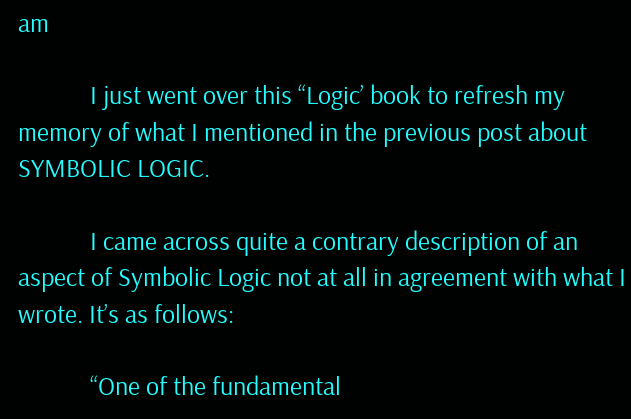am

            I just went over this “Logic’ book to refresh my memory of what I mentioned in the previous post about SYMBOLIC LOGIC.

            I came across quite a contrary description of an aspect of Symbolic Logic not at all in agreement with what I wrote. It’s as follows:

            “One of the fundamental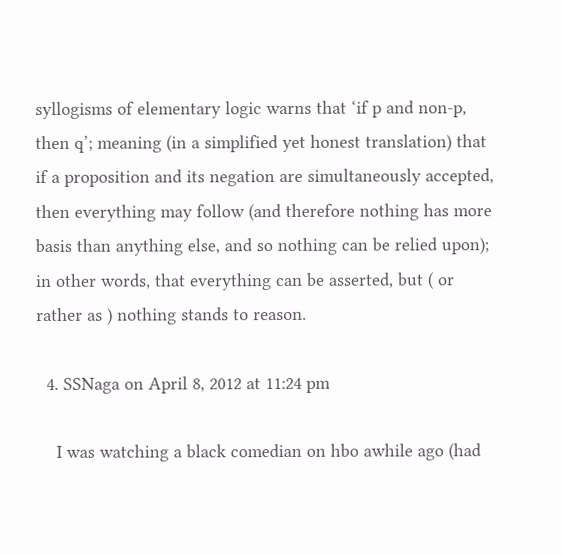syllogisms of elementary logic warns that ‘if p and non-p, then q’; meaning (in a simplified yet honest translation) that if a proposition and its negation are simultaneously accepted, then everything may follow (and therefore nothing has more basis than anything else, and so nothing can be relied upon); in other words, that everything can be asserted, but ( or rather as ) nothing stands to reason.

  4. SSNaga on April 8, 2012 at 11:24 pm

    I was watching a black comedian on hbo awhile ago (had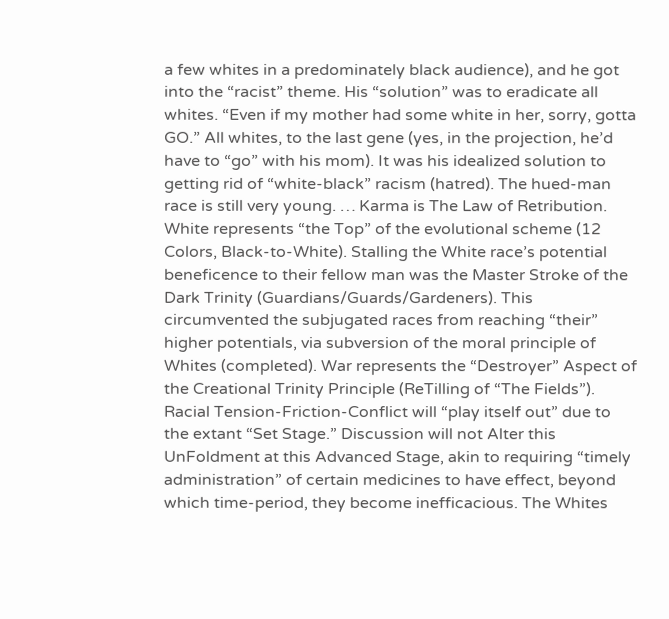a few whites in a predominately black audience), and he got into the “racist” theme. His “solution” was to eradicate all whites. “Even if my mother had some white in her, sorry, gotta GO.” All whites, to the last gene (yes, in the projection, he’d have to “go” with his mom). It was his idealized solution to getting rid of “white-black” racism (hatred). The hued-man race is still very young. … Karma is The Law of Retribution. White represents “the Top” of the evolutional scheme (12 Colors, Black-to-White). Stalling the White race’s potential beneficence to their fellow man was the Master Stroke of the Dark Trinity (Guardians/Guards/Gardeners). This circumvented the subjugated races from reaching “their” higher potentials, via subversion of the moral principle of Whites (completed). War represents the “Destroyer” Aspect of the Creational Trinity Principle (ReTilling of “The Fields”). Racial Tension-Friction-Conflict will “play itself out” due to the extant “Set Stage.” Discussion will not Alter this UnFoldment at this Advanced Stage, akin to requiring “timely administration” of certain medicines to have effect, beyond which time-period, they become inefficacious. The Whites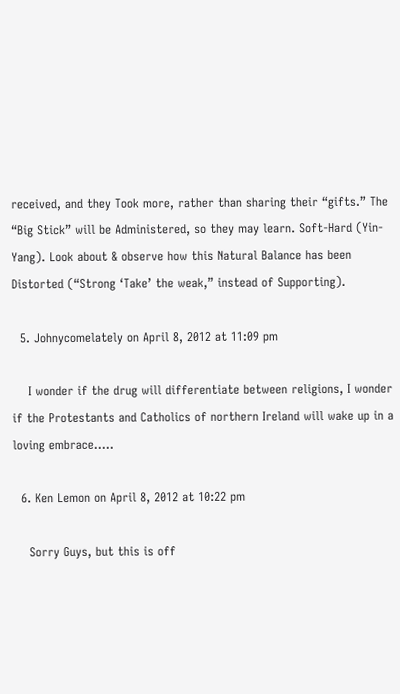received, and they Took more, rather than sharing their “gifts.” The “Big Stick” will be Administered, so they may learn. Soft-Hard (Yin-Yang). Look about & observe how this Natural Balance has been Distorted (“Strong ‘Take’ the weak,” instead of Supporting).

  5. Johnycomelately on April 8, 2012 at 11:09 pm

    I wonder if the drug will differentiate between religions, I wonder if the Protestants and Catholics of northern Ireland will wake up in a loving embrace…..

  6. Ken Lemon on April 8, 2012 at 10:22 pm

    Sorry Guys, but this is off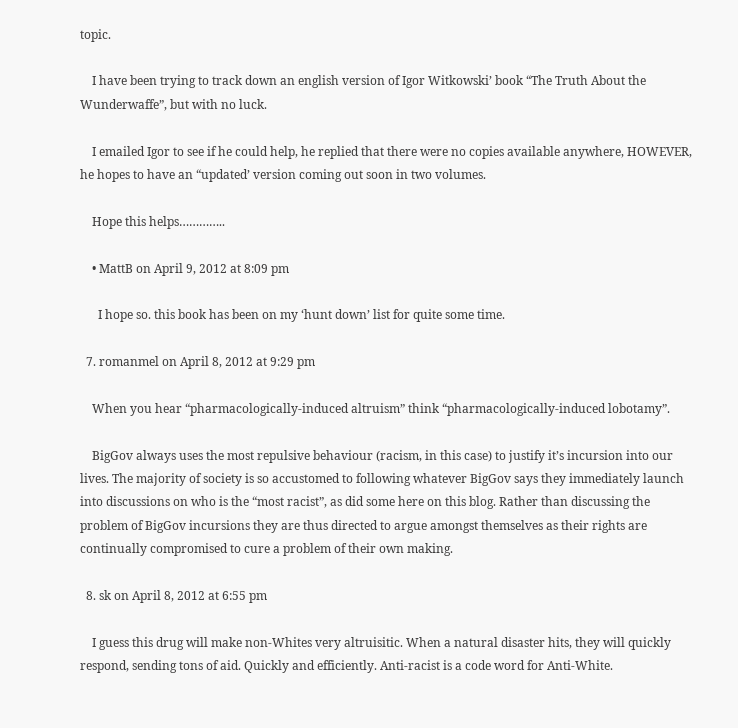topic.

    I have been trying to track down an english version of Igor Witkowski’ book “The Truth About the Wunderwaffe”, but with no luck.

    I emailed Igor to see if he could help, he replied that there were no copies available anywhere, HOWEVER, he hopes to have an “updated’ version coming out soon in two volumes.

    Hope this helps…………..

    • MattB on April 9, 2012 at 8:09 pm

      I hope so. this book has been on my ‘hunt down’ list for quite some time.

  7. romanmel on April 8, 2012 at 9:29 pm

    When you hear “pharmacologically-induced altruism” think “pharmacologically-induced lobotamy”.

    BigGov always uses the most repulsive behaviour (racism, in this case) to justify it’s incursion into our lives. The majority of society is so accustomed to following whatever BigGov says they immediately launch into discussions on who is the “most racist”, as did some here on this blog. Rather than discussing the problem of BigGov incursions they are thus directed to argue amongst themselves as their rights are continually compromised to cure a problem of their own making.

  8. sk on April 8, 2012 at 6:55 pm

    I guess this drug will make non-Whites very altruisitic. When a natural disaster hits, they will quickly respond, sending tons of aid. Quickly and efficiently. Anti-racist is a code word for Anti-White.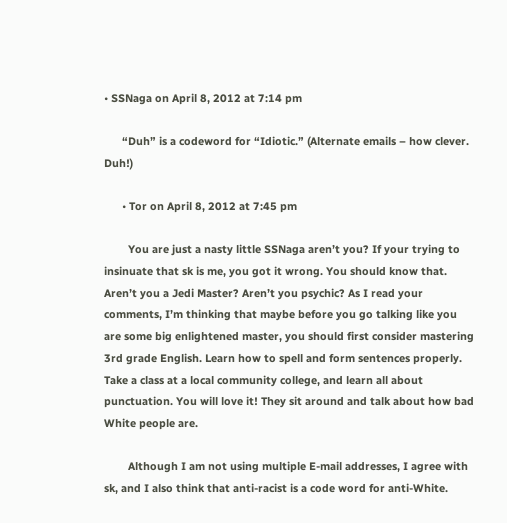• SSNaga on April 8, 2012 at 7:14 pm

      “Duh” is a codeword for “Idiotic.” (Alternate emails – how clever. Duh!)

      • Tor on April 8, 2012 at 7:45 pm

        You are just a nasty little SSNaga aren’t you? If your trying to insinuate that sk is me, you got it wrong. You should know that. Aren’t you a Jedi Master? Aren’t you psychic? As I read your comments, I’m thinking that maybe before you go talking like you are some big enlightened master, you should first consider mastering 3rd grade English. Learn how to spell and form sentences properly. Take a class at a local community college, and learn all about punctuation. You will love it! They sit around and talk about how bad White people are.

        Although I am not using multiple E-mail addresses, I agree with sk, and I also think that anti-racist is a code word for anti-White.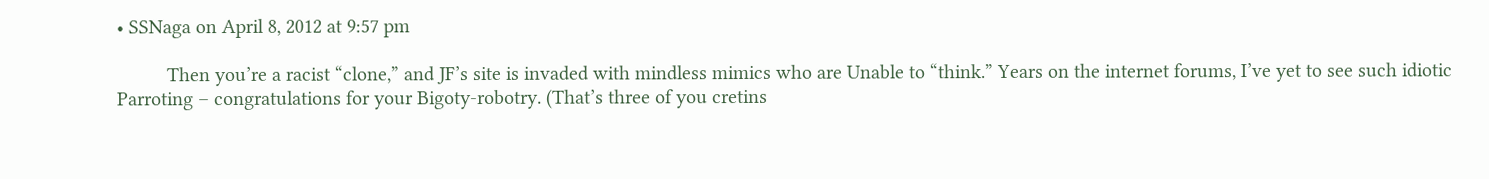• SSNaga on April 8, 2012 at 9:57 pm

          Then you’re a racist “clone,” and JF’s site is invaded with mindless mimics who are Unable to “think.” Years on the internet forums, I’ve yet to see such idiotic Parroting – congratulations for your Bigoty-robotry. (That’s three of you cretins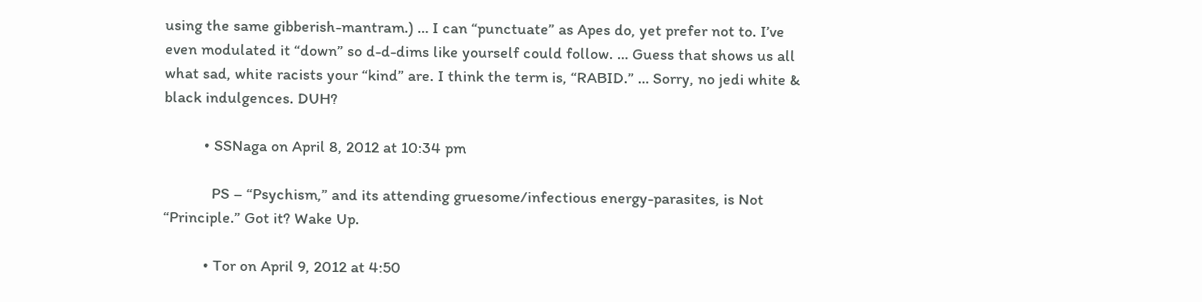using the same gibberish-mantram.) … I can “punctuate” as Apes do, yet prefer not to. I’ve even modulated it “down” so d-d-dims like yourself could follow. … Guess that shows us all what sad, white racists your “kind” are. I think the term is, “RABID.” … Sorry, no jedi white & black indulgences. DUH?

          • SSNaga on April 8, 2012 at 10:34 pm

            PS – “Psychism,” and its attending gruesome/infectious energy-parasites, is Not “Principle.” Got it? Wake Up.

          • Tor on April 9, 2012 at 4:50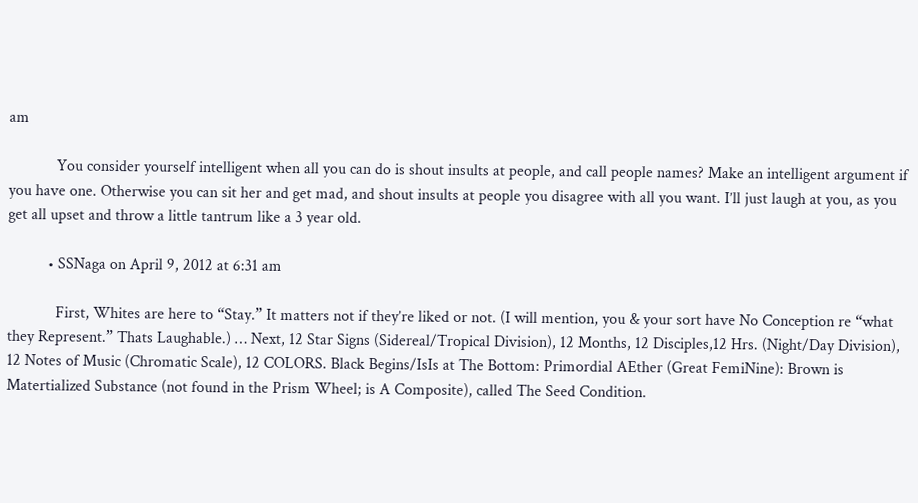am

            You consider yourself intelligent when all you can do is shout insults at people, and call people names? Make an intelligent argument if you have one. Otherwise you can sit her and get mad, and shout insults at people you disagree with all you want. I’ll just laugh at you, as you get all upset and throw a little tantrum like a 3 year old.

          • SSNaga on April 9, 2012 at 6:31 am

            First, Whites are here to “Stay.” It matters not if they’re liked or not. (I will mention, you & your sort have No Conception re “what they Represent.” Thats Laughable.) … Next, 12 Star Signs (Sidereal/Tropical Division), 12 Months, 12 Disciples,12 Hrs. (Night/Day Division), 12 Notes of Music (Chromatic Scale), 12 COLORS. Black Begins/IsIs at The Bottom: Primordial AEther (Great FemiNine): Brown is Matertialized Substance (not found in the Prism Wheel; is A Composite), called The Seed Condition.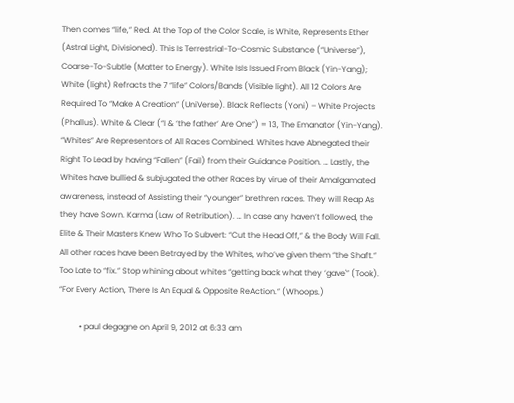Then comes “life,” Red. At the Top of the Color Scale, is White, Represents Ether (Astral Light, Divisioned). This Is Terrestrial-To-Cosmic Substance (“Universe”), Coarse-To-Subtle (Matter to Energy). White IsIs Issued From Black (Yin-Yang); White (light) Refracts the 7 “life” Colors/Bands (Visible light). All 12 Colors Are Required To “Make A Creation” (UniVerse). Black Reflects (Yoni) – White Projects (Phallus). White & Clear (“I & ‘the father’ Are One”) = 13, The Emanator (Yin-Yang). “Whites” Are Representors of All Races Combined. Whites have Abnegated their Right To Lead by having “Fallen” (Fail) from their Guidance Position. … Lastly, the Whites have bullied & subjugated the other Races by virue of their Amalgamated awareness, instead of Assisting their “younger” brethren races. They will Reap As they have Sown. Karma (Law of Retribution). … In case any haven’t followed, the Elite & Their Masters Knew Who To Subvert: “Cut the Head Off,” & the Body Will Fall. All other races have been Betrayed by the Whites, who’ve given them “the Shaft.” Too Late to “fix.” Stop whining about whites “getting back what they ‘gave'” (Took). “For Every Action, There Is An Equal & Opposite ReAction.” (Whoops.)

          • paul degagne on April 9, 2012 at 6:33 am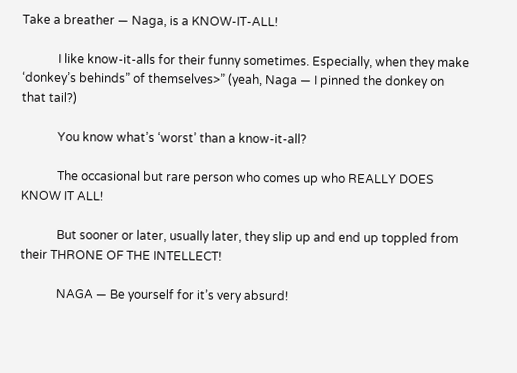Take a breather — Naga, is a KNOW-IT-ALL!

            I like know-it-alls for their funny sometimes. Especially, when they make ‘donkey’s behinds” of themselves>” (yeah, Naga — I pinned the donkey on that tail?)

            You know what’s ‘worst’ than a know-it-all?

            The occasional but rare person who comes up who REALLY DOES KNOW IT ALL!

            But sooner or later, usually later, they slip up and end up toppled from their THRONE OF THE INTELLECT!

            NAGA — Be yourself for it’s very absurd!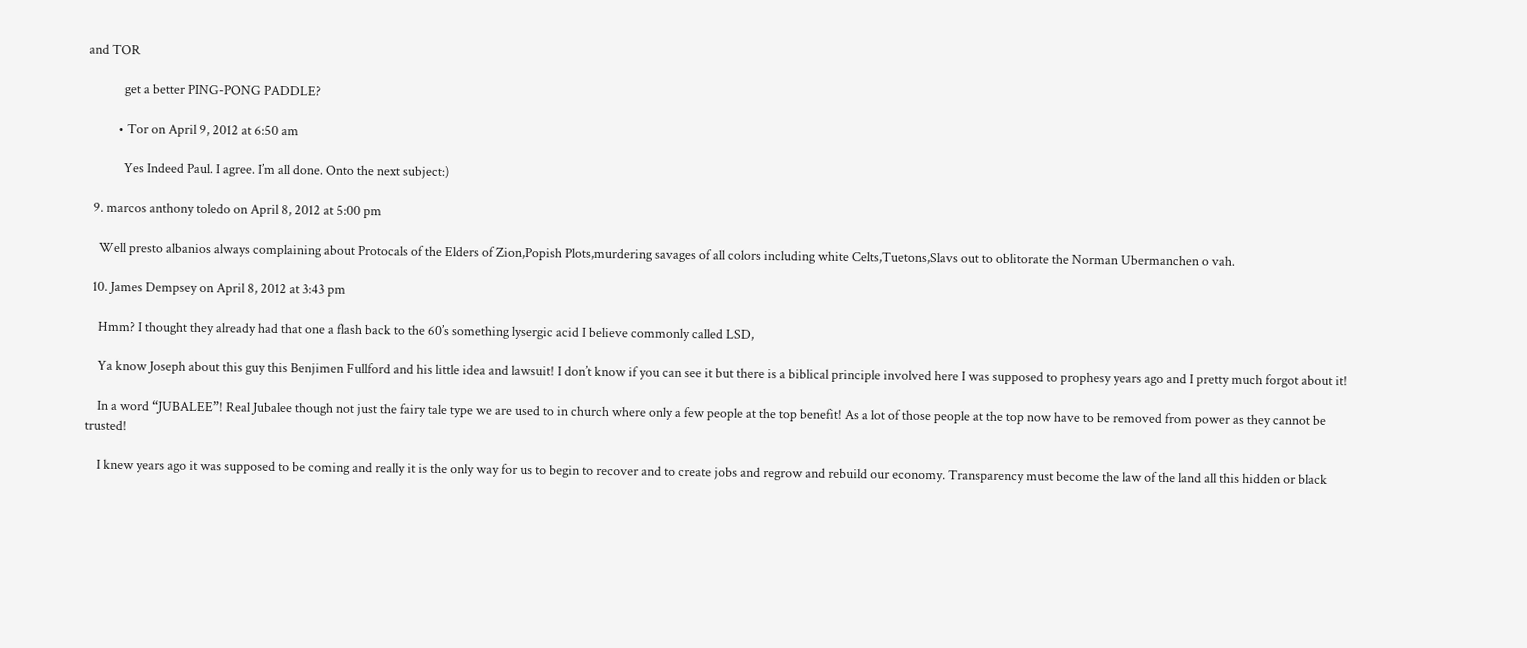and TOR

            get a better PING-PONG PADDLE?

          • Tor on April 9, 2012 at 6:50 am

            Yes Indeed Paul. I agree. I’m all done. Onto the next subject:)

  9. marcos anthony toledo on April 8, 2012 at 5:00 pm

    Well presto albanios always complaining about Protocals of the Elders of Zion,Popish Plots,murdering savages of all colors including white Celts,Tuetons,Slavs out to oblitorate the Norman Ubermanchen o vah.

  10. James Dempsey on April 8, 2012 at 3:43 pm

    Hmm? I thought they already had that one a flash back to the 60’s something lysergic acid I believe commonly called LSD,

    Ya know Joseph about this guy this Benjimen Fullford and his little idea and lawsuit! I don’t know if you can see it but there is a biblical principle involved here I was supposed to prophesy years ago and I pretty much forgot about it!

    In a word “JUBALEE”! Real Jubalee though not just the fairy tale type we are used to in church where only a few people at the top benefit! As a lot of those people at the top now have to be removed from power as they cannot be trusted!

    I knew years ago it was supposed to be coming and really it is the only way for us to begin to recover and to create jobs and regrow and rebuild our economy. Transparency must become the law of the land all this hidden or black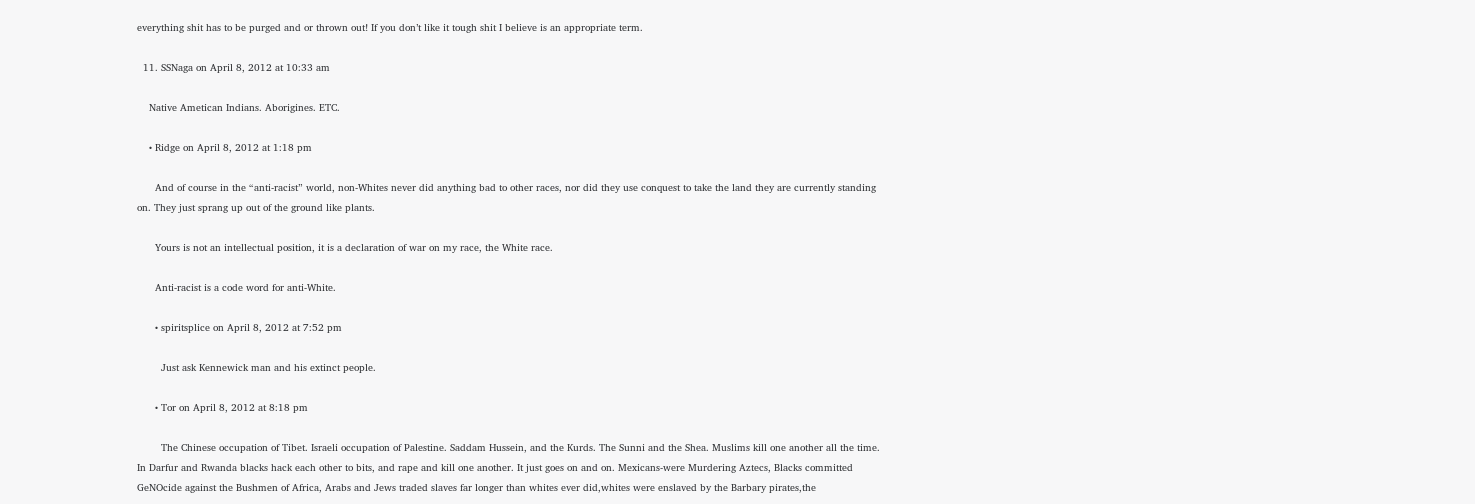everything shit has to be purged and or thrown out! If you don’t like it tough shit I believe is an appropriate term.

  11. SSNaga on April 8, 2012 at 10:33 am

    Native Ametican Indians. Aborigines. ETC.

    • Ridge on April 8, 2012 at 1:18 pm

      And of course in the “anti-racist” world, non-Whites never did anything bad to other races, nor did they use conquest to take the land they are currently standing on. They just sprang up out of the ground like plants.

      Yours is not an intellectual position, it is a declaration of war on my race, the White race.

      Anti-racist is a code word for anti-White.

      • spiritsplice on April 8, 2012 at 7:52 pm

        Just ask Kennewick man and his extinct people.

      • Tor on April 8, 2012 at 8:18 pm

        The Chinese occupation of Tibet. Israeli occupation of Palestine. Saddam Hussein, and the Kurds. The Sunni and the Shea. Muslims kill one another all the time. In Darfur and Rwanda blacks hack each other to bits, and rape and kill one another. It just goes on and on. Mexicans-were Murdering Aztecs, Blacks committed GeNOcide against the Bushmen of Africa, Arabs and Jews traded slaves far longer than whites ever did,whites were enslaved by the Barbary pirates,the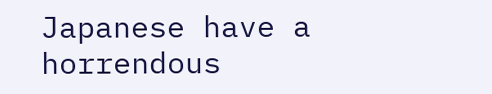Japanese have a horrendous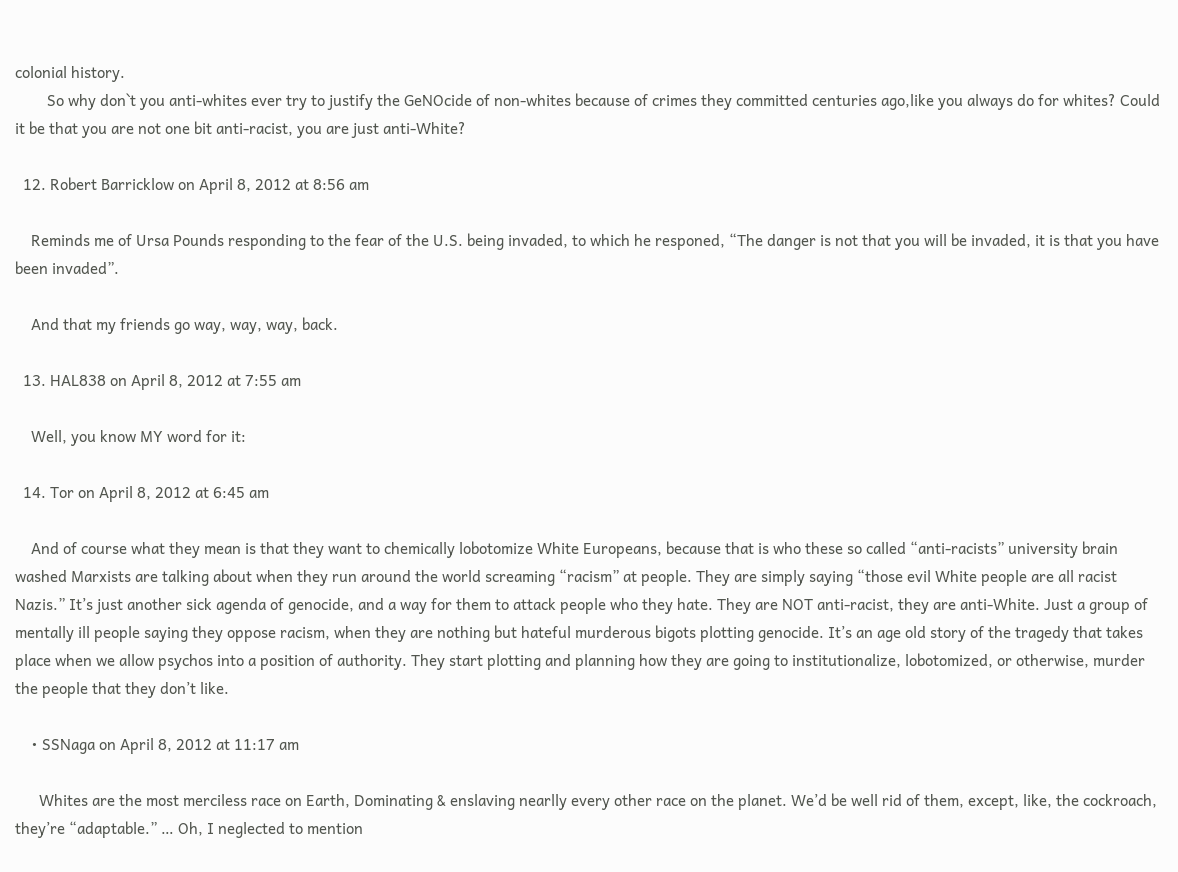colonial history.
        So why don`t you anti-whites ever try to justify the GeNOcide of non-whites because of crimes they committed centuries ago,like you always do for whites? Could it be that you are not one bit anti-racist, you are just anti-White?

  12. Robert Barricklow on April 8, 2012 at 8:56 am

    Reminds me of Ursa Pounds responding to the fear of the U.S. being invaded, to which he responed, “The danger is not that you will be invaded, it is that you have been invaded”.

    And that my friends go way, way, way, back.

  13. HAL838 on April 8, 2012 at 7:55 am

    Well, you know MY word for it:

  14. Tor on April 8, 2012 at 6:45 am

    And of course what they mean is that they want to chemically lobotomize White Europeans, because that is who these so called “anti-racists” university brain washed Marxists are talking about when they run around the world screaming “racism” at people. They are simply saying “those evil White people are all racist Nazis.” It’s just another sick agenda of genocide, and a way for them to attack people who they hate. They are NOT anti-racist, they are anti-White. Just a group of mentally ill people saying they oppose racism, when they are nothing but hateful murderous bigots plotting genocide. It’s an age old story of the tragedy that takes place when we allow psychos into a position of authority. They start plotting and planning how they are going to institutionalize, lobotomized, or otherwise, murder the people that they don’t like.

    • SSNaga on April 8, 2012 at 11:17 am

      Whites are the most merciless race on Earth, Dominating & enslaving nearlly every other race on the planet. We’d be well rid of them, except, like, the cockroach, they’re “adaptable.” … Oh, I neglected to mention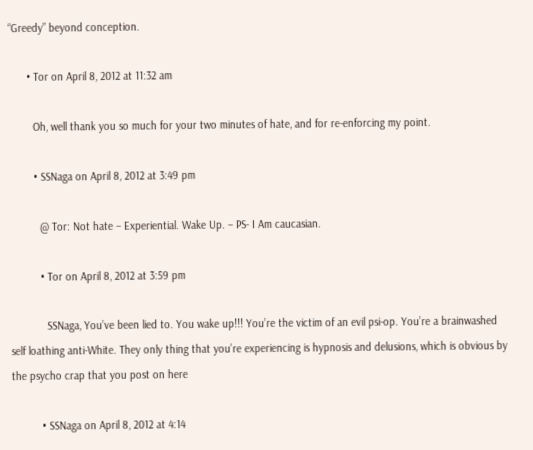“Greedy” beyond conception.

      • Tor on April 8, 2012 at 11:32 am

        Oh, well thank you so much for your two minutes of hate, and for re-enforcing my point.

        • SSNaga on April 8, 2012 at 3:49 pm

          @ Tor: Not hate – Experiential. Wake Up. – PS- I Am caucasian.

          • Tor on April 8, 2012 at 3:59 pm

            SSNaga, You’ve been lied to. You wake up!!! You’re the victim of an evil psi-op. You’re a brainwashed self loathing anti-White. They only thing that you’re experiencing is hypnosis and delusions, which is obvious by the psycho crap that you post on here

          • SSNaga on April 8, 2012 at 4:14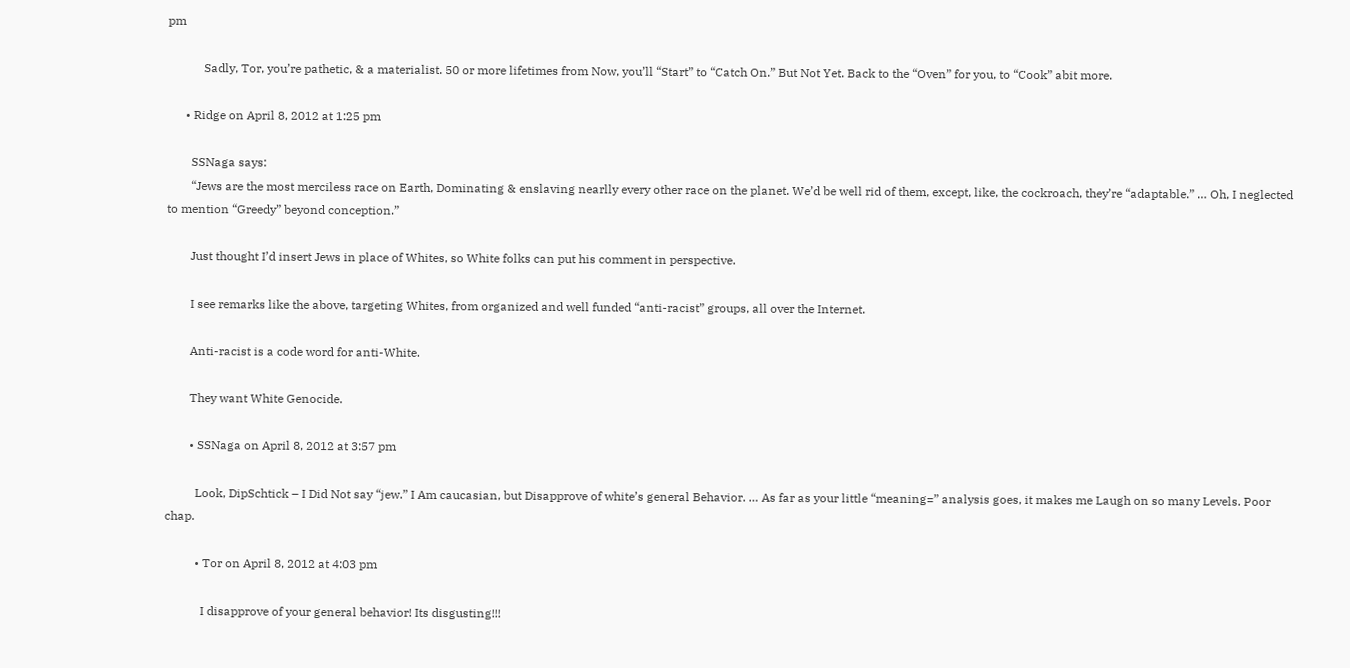pm

            Sadly, Tor, you’re pathetic, & a materialist. 50 or more lifetimes from Now, you’ll “Start” to “Catch On.” But Not Yet. Back to the “Oven” for you, to “Cook” abit more.

      • Ridge on April 8, 2012 at 1:25 pm

        SSNaga says:
        “Jews are the most merciless race on Earth, Dominating & enslaving nearlly every other race on the planet. We’d be well rid of them, except, like, the cockroach, they’re “adaptable.” … Oh, I neglected to mention “Greedy” beyond conception.”

        Just thought I’d insert Jews in place of Whites, so White folks can put his comment in perspective.

        I see remarks like the above, targeting Whites, from organized and well funded “anti-racist” groups, all over the Internet.

        Anti-racist is a code word for anti-White.

        They want White Genocide.

        • SSNaga on April 8, 2012 at 3:57 pm

          Look, DipSchtick – I Did Not say “jew.” I Am caucasian, but Disapprove of white’s general Behavior. … As far as your little “meaning=” analysis goes, it makes me Laugh on so many Levels. Poor chap.

          • Tor on April 8, 2012 at 4:03 pm

            I disapprove of your general behavior! Its disgusting!!!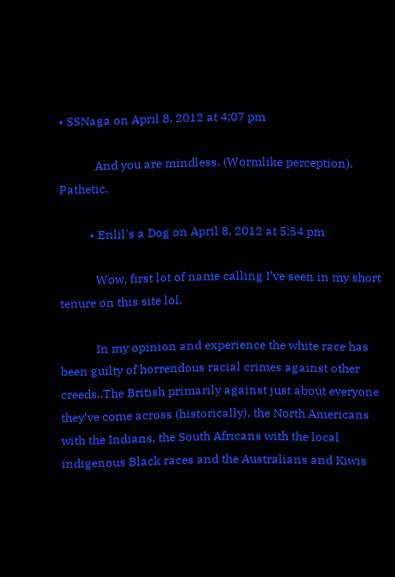• SSNaga on April 8, 2012 at 4:07 pm

            And you are mindless. (Wormlike perception). Pathetic.

          • Enlil's a Dog on April 8, 2012 at 5:54 pm

            Wow, first lot of name calling I’ve seen in my short tenure on this site lol.

            In my opinion and experience the white race has been guilty of horrendous racial crimes against other creeds..The British primarily against just about everyone they’ve come across (historically), the North Americans with the Indians, the South Africans with the local indigenous Black races and the Australians and Kiwis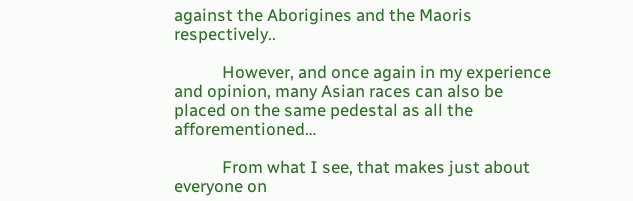against the Aborigines and the Maoris respectively..

            However, and once again in my experience and opinion, many Asian races can also be placed on the same pedestal as all the afforementioned…

            From what I see, that makes just about everyone on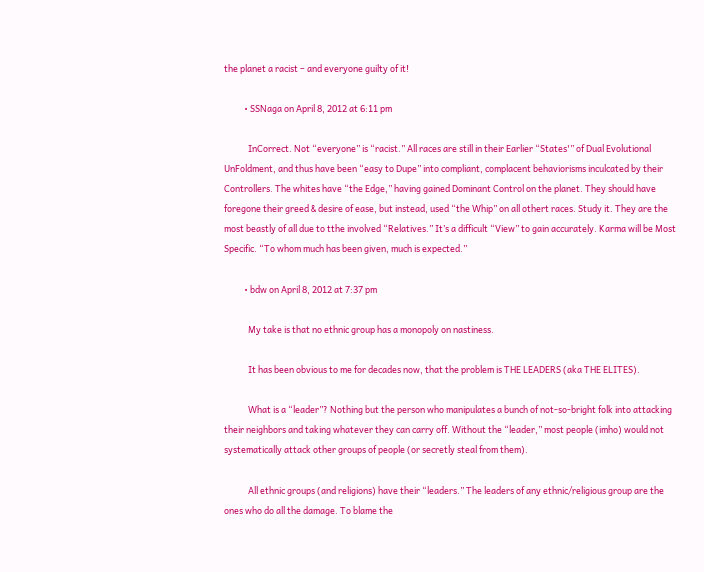the planet a racist – and everyone guilty of it!

          • SSNaga on April 8, 2012 at 6:11 pm

            InCorrect. Not “everyone” is “racist.” All races are still in their Earlier “States'” of Dual Evolutional UnFoldment, and thus have been “easy to Dupe” into compliant, complacent behaviorisms inculcated by their Controllers. The whites have “the Edge,” having gained Dominant Control on the planet. They should have foregone their greed & desire of ease, but instead, used “the Whip” on all othert races. Study it. They are the most beastly of all due to tthe involved “Relatives.” It’s a difficult “View” to gain accurately. Karma will be Most Specific. “To whom much has been given, much is expected.”

          • bdw on April 8, 2012 at 7:37 pm

            My take is that no ethnic group has a monopoly on nastiness.

            It has been obvious to me for decades now, that the problem is THE LEADERS (aka THE ELITES).

            What is a “leader”? Nothing but the person who manipulates a bunch of not-so-bright folk into attacking their neighbors and taking whatever they can carry off. Without the “leader,” most people (imho) would not systematically attack other groups of people (or secretly steal from them).

            All ethnic groups (and religions) have their “leaders.” The leaders of any ethnic/religious group are the ones who do all the damage. To blame the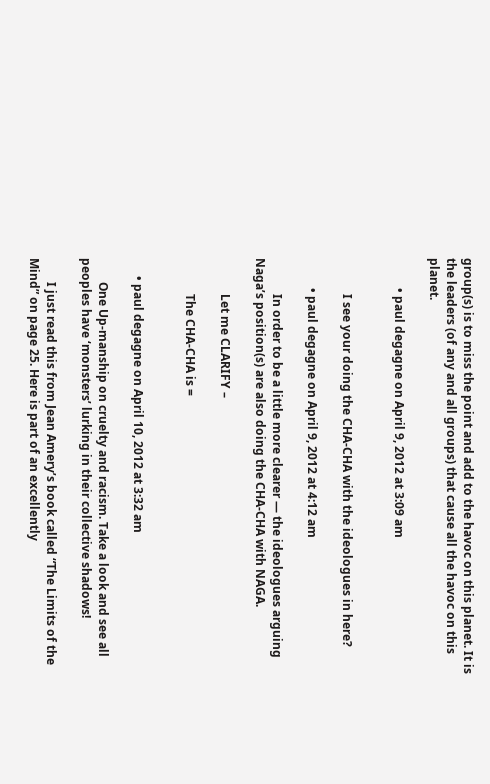group(s) is to miss the point and add to the havoc on this planet. It is the leaders (of any and all groups) that cause all the havoc on this planet.

          • paul degagne on April 9, 2012 at 3:09 am


            I see your doing the CHA-CHA with the ideologues in here?

          • paul degagne on April 9, 2012 at 4:12 am

            In order to be a little more clearer — the ideologues arguing Naga’s position(s) are also doing the CHA-CHA with NAGA.

            Let me CLARIFY –

            The CHA-CHA is =


      • paul degagne on April 10, 2012 at 3:32 am

        One Up-manship on cruelty and racism. Take a look and see all peoples have ‘monsters’ lurking in their collective shadows!

        I just read this from Jean Amery’s book called “The Limits of the Mind” on page 25. Here is part of an excellently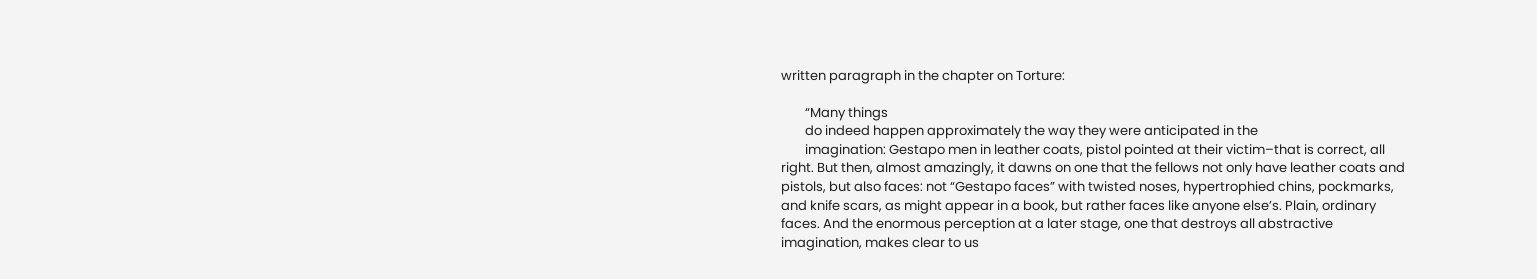written paragraph in the chapter on Torture:

        “Many things
        do indeed happen approximately the way they were anticipated in the
        imagination: Gestapo men in leather coats, pistol pointed at their victim–that is correct, all right. But then, almost amazingly, it dawns on one that the fellows not only have leather coats and pistols, but also faces: not “Gestapo faces” with twisted noses, hypertrophied chins, pockmarks, and knife scars, as might appear in a book, but rather faces like anyone else’s. Plain, ordinary faces. And the enormous perception at a later stage, one that destroys all abstractive imagination, makes clear to us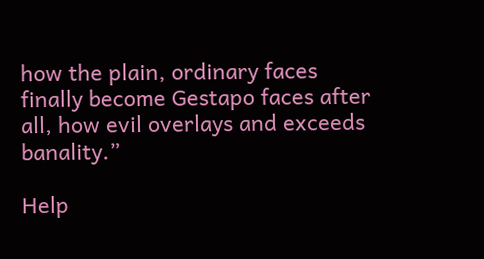how the plain, ordinary faces finally become Gestapo faces after all, how evil overlays and exceeds banality.”

Help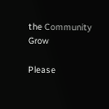the Community Grow

Please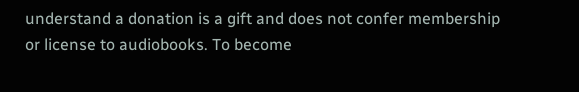understand a donation is a gift and does not confer membership or license to audiobooks. To become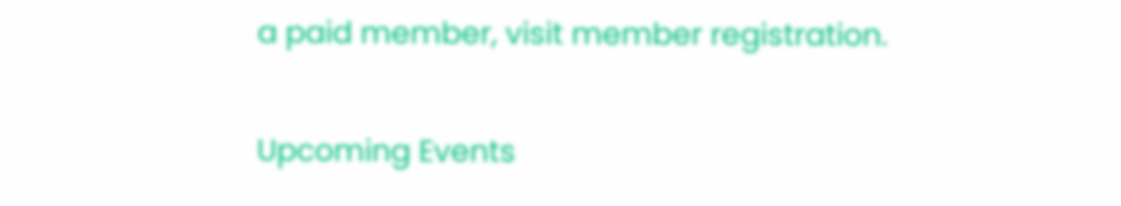a paid member, visit member registration.

Upcoming Events